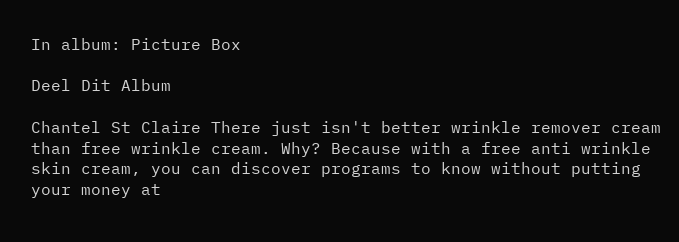In album: Picture Box

Deel Dit Album

Chantel St Claire There just isn't better wrinkle remover cream than free wrinkle cream. Why? Because with a free anti wrinkle skin cream, you can discover programs to know without putting your money at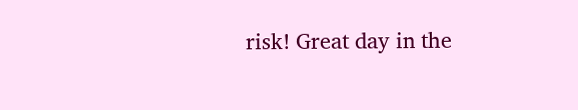risk! Great day in the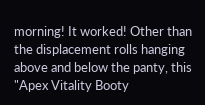morning! It worked! Other than the displacement rolls hanging above and below the panty, this "Apex Vitality Booty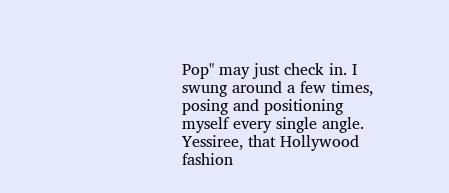Pop" may just check in. I swung around a few times, posing and positioning myself every single angle. Yessiree, that Hollywood fashion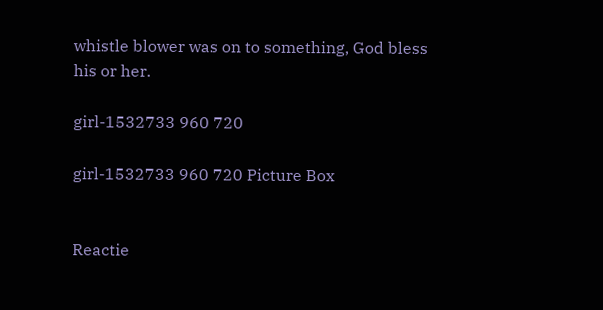whistle blower was on to something, God bless his or her.

girl-1532733 960 720

girl-1532733 960 720 Picture Box


Reactie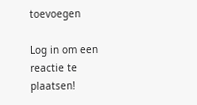toevoegen

Log in om een reactie te plaatsen!